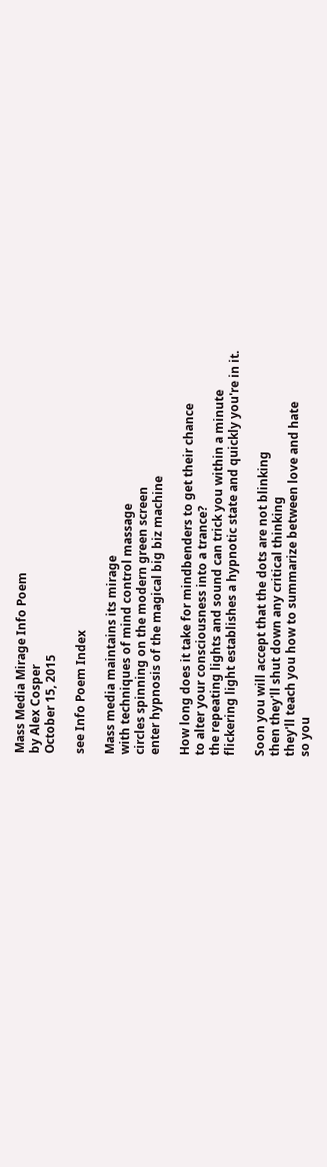Mass Media Mirage Info Poem
by Alex Cosper
October 15, 2015

see Info Poem Index

Mass media maintains its mirage
with techniques of mind control massage
circles spinning on the modern green screen
enter hypnosis of the magical big biz machine

How long does it take for mindbenders to get their chance
to alter your consciousness into a trance?
the repeating lights and sound can trick you within a minute
flickering light establishes a hypnotic state and quickly you're in it.

Soon you will accept that the dots are not blinking
then they'll shut down any critical thinking
they'll teach you how to summarize between love and hate
so you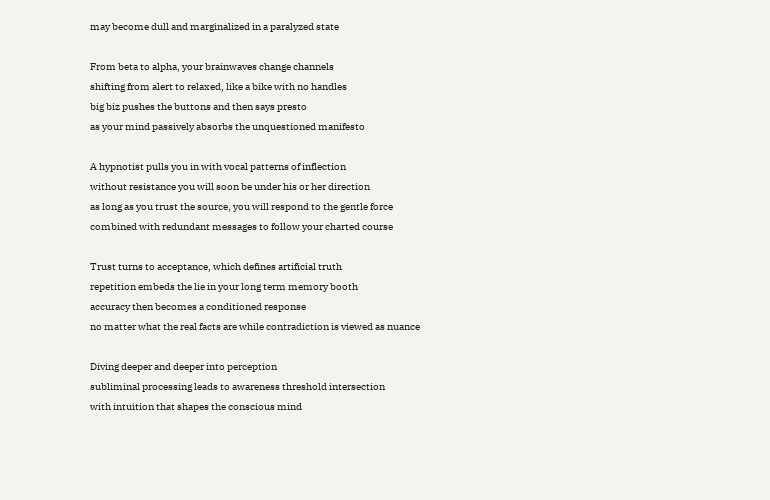may become dull and marginalized in a paralyzed state

From beta to alpha, your brainwaves change channels
shifting from alert to relaxed, like a bike with no handles
big biz pushes the buttons and then says presto
as your mind passively absorbs the unquestioned manifesto

A hypnotist pulls you in with vocal patterns of inflection
without resistance you will soon be under his or her direction
as long as you trust the source, you will respond to the gentle force
combined with redundant messages to follow your charted course

Trust turns to acceptance, which defines artificial truth
repetition embeds the lie in your long term memory booth
accuracy then becomes a conditioned response
no matter what the real facts are while contradiction is viewed as nuance

Diving deeper and deeper into perception
subliminal processing leads to awareness threshold intersection
with intuition that shapes the conscious mind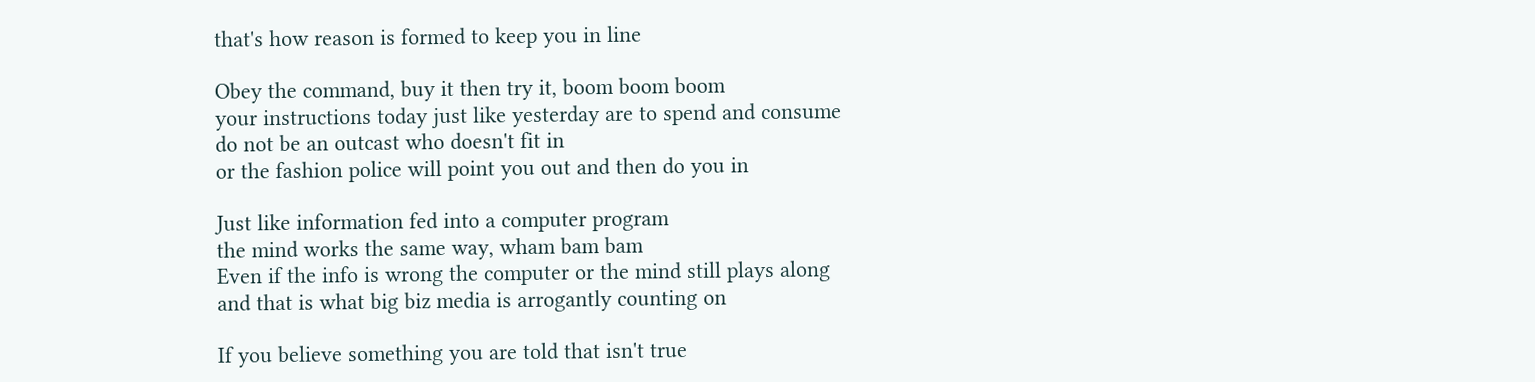that's how reason is formed to keep you in line

Obey the command, buy it then try it, boom boom boom
your instructions today just like yesterday are to spend and consume
do not be an outcast who doesn't fit in
or the fashion police will point you out and then do you in

Just like information fed into a computer program
the mind works the same way, wham bam bam
Even if the info is wrong the computer or the mind still plays along
and that is what big biz media is arrogantly counting on

If you believe something you are told that isn't true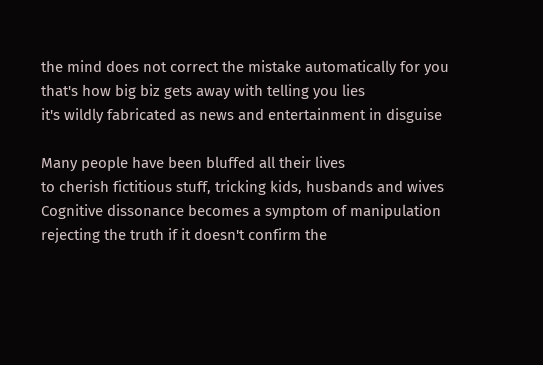the mind does not correct the mistake automatically for you
that's how big biz gets away with telling you lies
it's wildly fabricated as news and entertainment in disguise

Many people have been bluffed all their lives
to cherish fictitious stuff, tricking kids, husbands and wives
Cognitive dissonance becomes a symptom of manipulation
rejecting the truth if it doesn't confirm the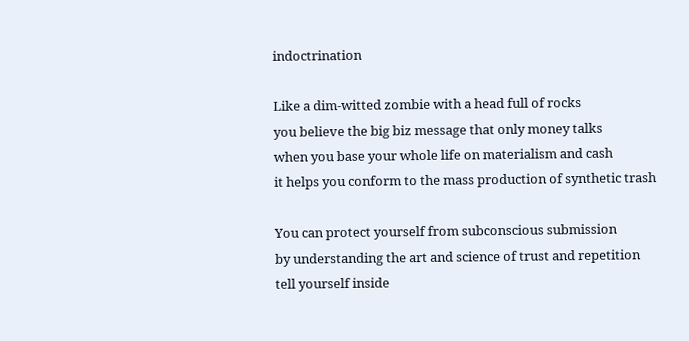indoctrination

Like a dim-witted zombie with a head full of rocks
you believe the big biz message that only money talks
when you base your whole life on materialism and cash
it helps you conform to the mass production of synthetic trash

You can protect yourself from subconscious submission
by understanding the art and science of trust and repetition
tell yourself inside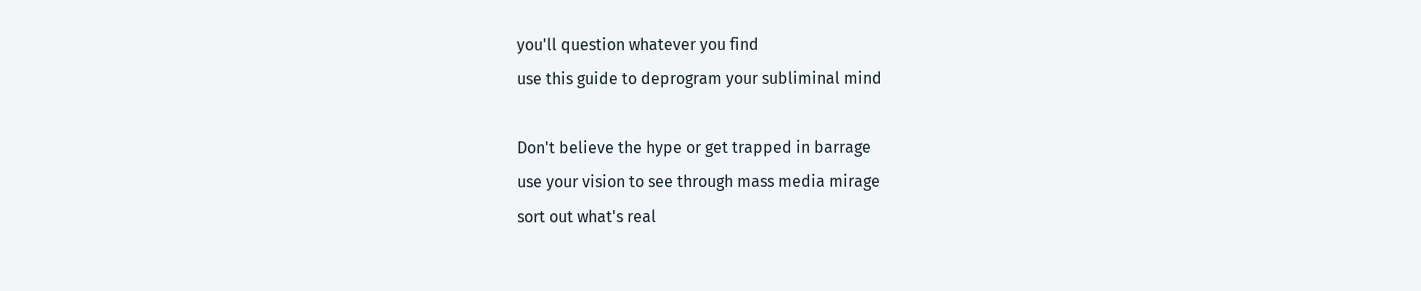you'll question whatever you find
use this guide to deprogram your subliminal mind

Don't believe the hype or get trapped in barrage
use your vision to see through mass media mirage
sort out what's real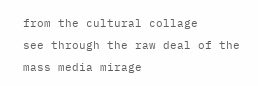from the cultural collage
see through the raw deal of the mass media mirage